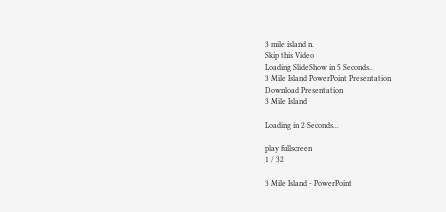3 mile island n.
Skip this Video
Loading SlideShow in 5 Seconds..
3 Mile Island PowerPoint Presentation
Download Presentation
3 Mile Island

Loading in 2 Seconds...

play fullscreen
1 / 32

3 Mile Island - PowerPoint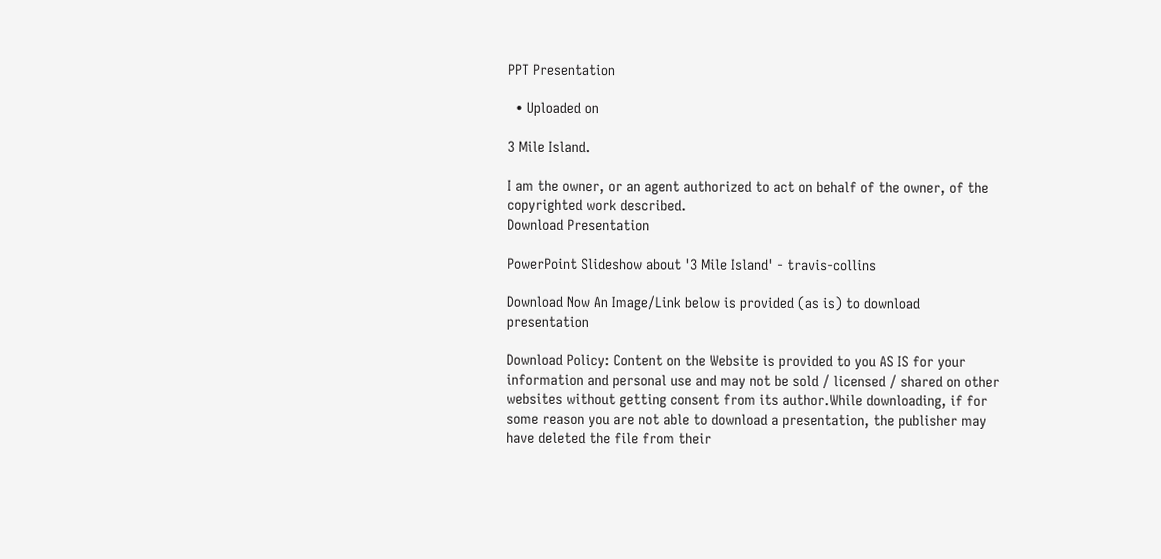PPT Presentation

  • Uploaded on

3 Mile Island.

I am the owner, or an agent authorized to act on behalf of the owner, of the copyrighted work described.
Download Presentation

PowerPoint Slideshow about '3 Mile Island' - travis-collins

Download Now An Image/Link below is provided (as is) to download presentation

Download Policy: Content on the Website is provided to you AS IS for your information and personal use and may not be sold / licensed / shared on other websites without getting consent from its author.While downloading, if for some reason you are not able to download a presentation, the publisher may have deleted the file from their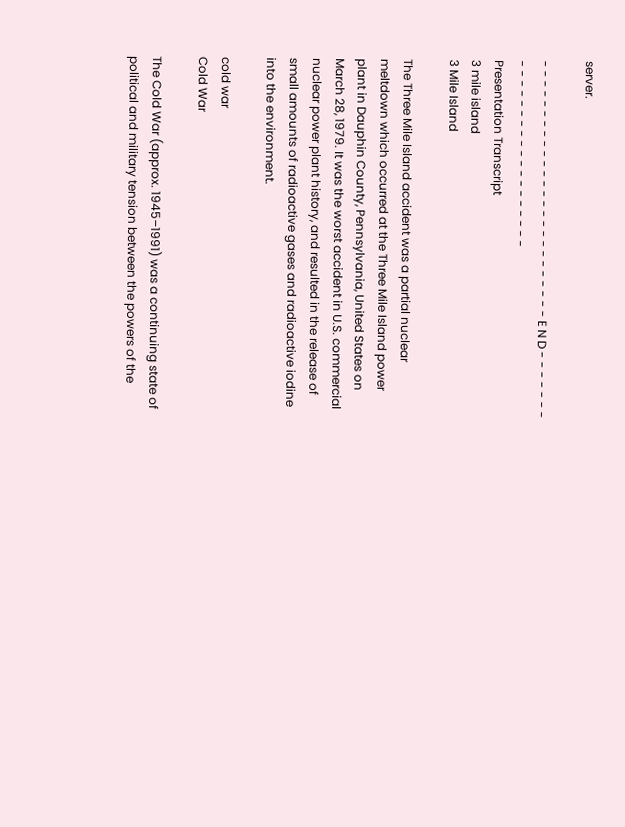server.

- - - - - - - - - - - - - - - - - - - - - - - - - - E N D - - - - - - - - - - - - - - - - - - - - - - - - - -
Presentation Transcript
3 mile island
3 Mile Island

The Three Mile Island accident was a partial nuclear meltdown which occurred at the Three Mile Island power plant in Dauphin County, Pennsylvania, United States on March 28, 1979. It was the worst accident in U.S. commercial nuclear power plant history, and resulted in the release of small amounts of radioactive gases and radioactive iodine into the environment.

cold war
Cold War

The Cold War (approx. 1945–1991) was a continuing state of political and military tension between the powers of the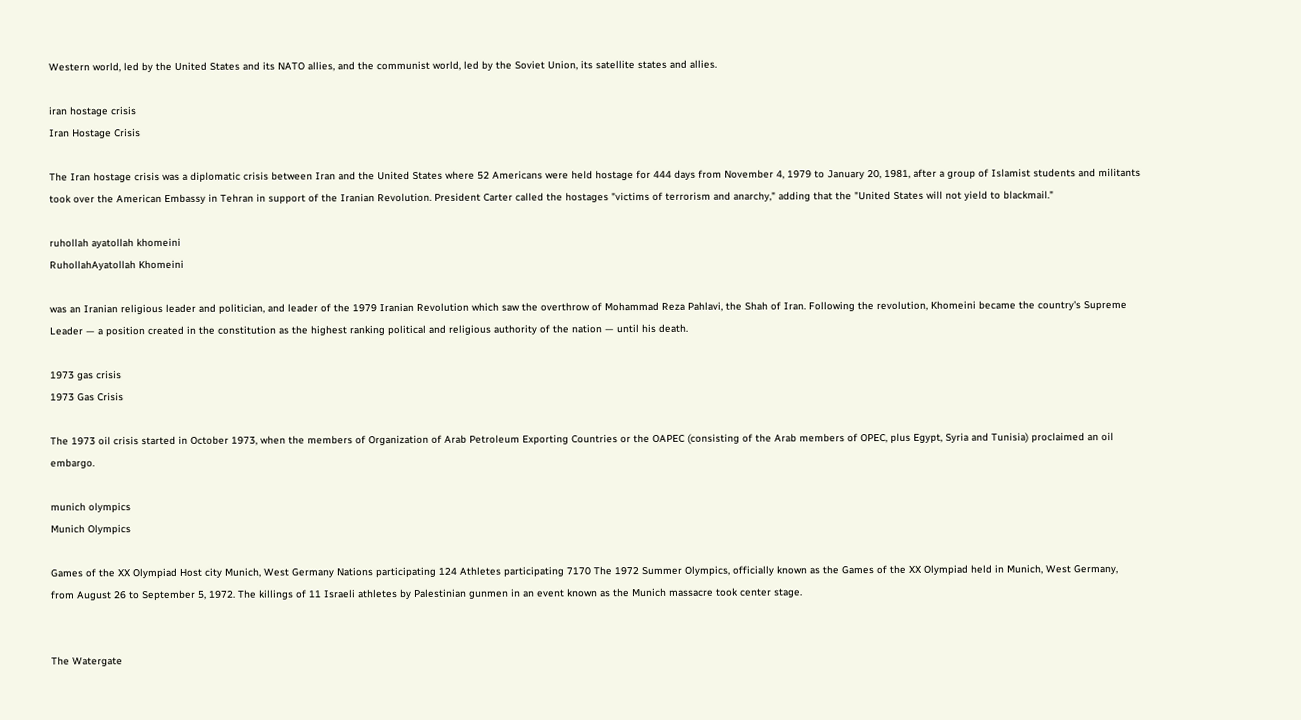Western world, led by the United States and its NATO allies, and the communist world, led by the Soviet Union, its satellite states and allies.

iran hostage crisis
Iran Hostage Crisis

The Iran hostage crisis was a diplomatic crisis between Iran and the United States where 52 Americans were held hostage for 444 days from November 4, 1979 to January 20, 1981, after a group of Islamist students and militants took over the American Embassy in Tehran in support of the Iranian Revolution. President Carter called the hostages "victims of terrorism and anarchy," adding that the "United States will not yield to blackmail."

ruhollah ayatollah khomeini
RuhollahAyatollah Khomeini

was an Iranian religious leader and politician, and leader of the 1979 Iranian Revolution which saw the overthrow of Mohammad Reza Pahlavi, the Shah of Iran. Following the revolution, Khomeini became the country's Supreme Leader — a position created in the constitution as the highest ranking political and religious authority of the nation — until his death.

1973 gas crisis
1973 Gas Crisis

The 1973 oil crisis started in October 1973, when the members of Organization of Arab Petroleum Exporting Countries or the OAPEC (consisting of the Arab members of OPEC, plus Egypt, Syria and Tunisia) proclaimed an oil embargo.

munich olympics
Munich Olympics

Games of the XX Olympiad Host city Munich, West Germany Nations participating 124 Athletes participating 7170 The 1972 Summer Olympics, officially known as the Games of the XX Olympiad held in Munich, West Germany, from August 26 to September 5, 1972. The killings of 11 Israeli athletes by Palestinian gunmen in an event known as the Munich massacre took center stage.


The Watergate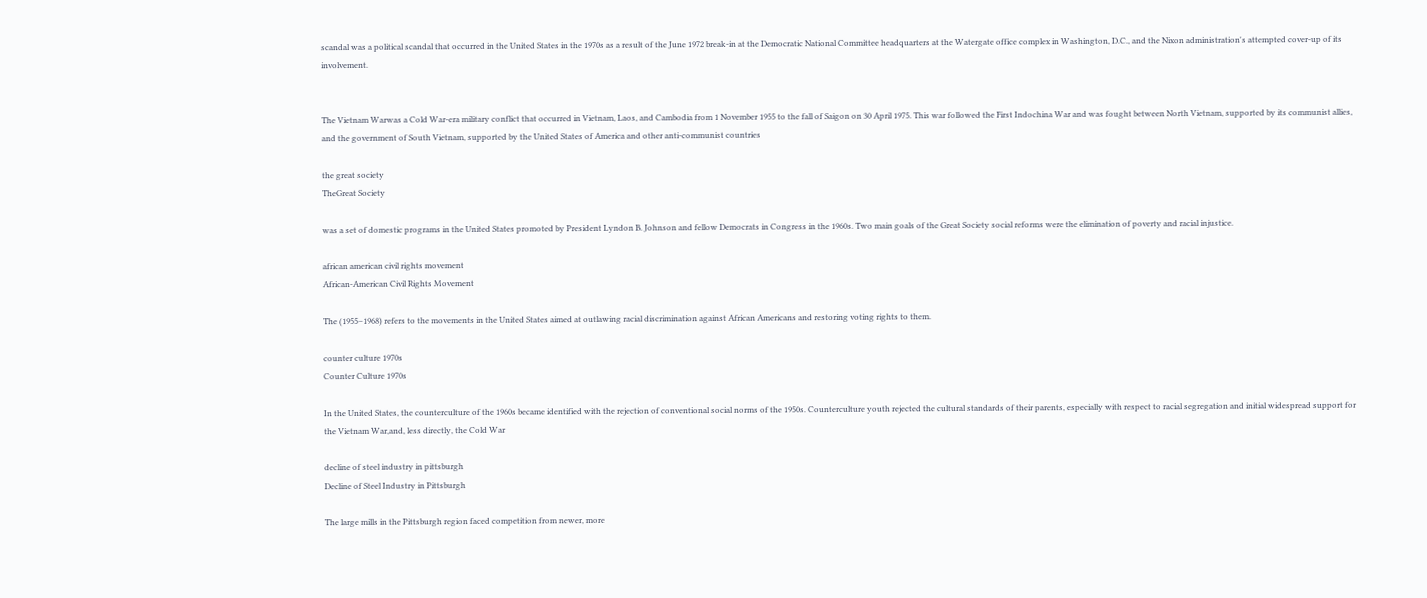scandal was a political scandal that occurred in the United States in the 1970s as a result of the June 1972 break-in at the Democratic National Committee headquarters at the Watergate office complex in Washington, D.C., and the Nixon administration's attempted cover-up of its involvement.


The Vietnam Warwas a Cold War-era military conflict that occurred in Vietnam, Laos, and Cambodia from 1 November 1955 to the fall of Saigon on 30 April 1975. This war followed the First Indochina War and was fought between North Vietnam, supported by its communist allies, and the government of South Vietnam, supported by the United States of America and other anti-communist countries

the great society
TheGreat Society

was a set of domestic programs in the United States promoted by President Lyndon B. Johnson and fellow Democrats in Congress in the 1960s. Two main goals of the Great Society social reforms were the elimination of poverty and racial injustice.

african american civil rights movement
African-American Civil Rights Movement

The (1955–1968) refers to the movements in the United States aimed at outlawing racial discrimination against African Americans and restoring voting rights to them.

counter culture 1970s
Counter Culture 1970s

In the United States, the counterculture of the 1960s became identified with the rejection of conventional social norms of the 1950s. Counterculture youth rejected the cultural standards of their parents, especially with respect to racial segregation and initial widespread support for the Vietnam War,and, less directly, the Cold War

decline of steel industry in pittsburgh
Decline of Steel Industry in Pittsburgh

The large mills in the Pittsburgh region faced competition from newer, more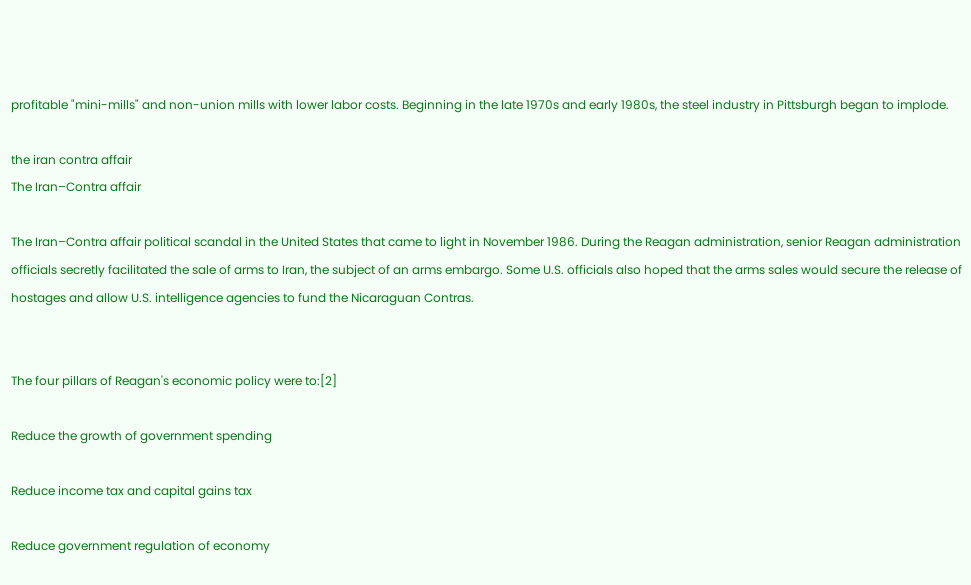profitable "mini-mills" and non-union mills with lower labor costs. Beginning in the late 1970s and early 1980s, the steel industry in Pittsburgh began to implode.

the iran contra affair
The Iran–Contra affair

The Iran–Contra affair political scandal in the United States that came to light in November 1986. During the Reagan administration, senior Reagan administration officials secretly facilitated the sale of arms to Iran, the subject of an arms embargo. Some U.S. officials also hoped that the arms sales would secure the release of hostages and allow U.S. intelligence agencies to fund the Nicaraguan Contras.


The four pillars of Reagan's economic policy were to:[2]

Reduce the growth of government spending

Reduce income tax and capital gains tax

Reduce government regulation of economy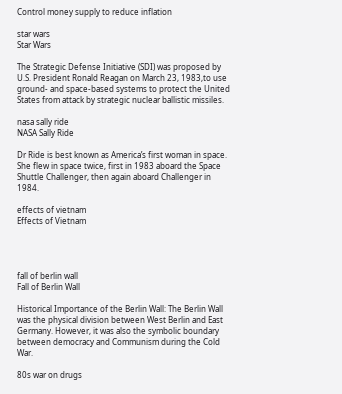Control money supply to reduce inflation

star wars
Star Wars

The Strategic Defense Initiative (SDI) was proposed by U.S. President Ronald Reagan on March 23, 1983,to use ground- and space-based systems to protect the United States from attack by strategic nuclear ballistic missiles.

nasa sally ride
NASA Sally Ride

Dr Ride is best known as America’s first woman in space. She flew in space twice, first in 1983 aboard the Space Shuttle Challenger, then again aboard Challenger in 1984.

effects of vietnam
Effects of Vietnam




fall of berlin wall
Fall of Berlin Wall

Historical Importance of the Berlin Wall: The Berlin Wall was the physical division between West Berlin and East Germany. However, it was also the symbolic boundary between democracy and Communism during the Cold War.

80s war on drugs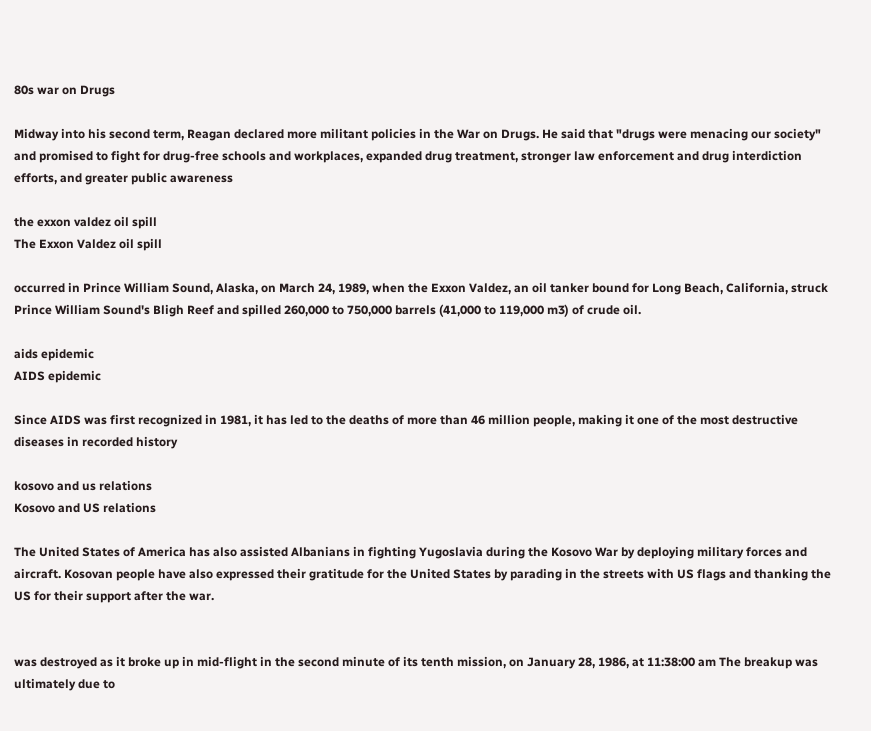80s war on Drugs

Midway into his second term, Reagan declared more militant policies in the War on Drugs. He said that "drugs were menacing our society" and promised to fight for drug-free schools and workplaces, expanded drug treatment, stronger law enforcement and drug interdiction efforts, and greater public awareness

the exxon valdez oil spill
The Exxon Valdez oil spill

occurred in Prince William Sound, Alaska, on March 24, 1989, when the Exxon Valdez, an oil tanker bound for Long Beach, California, struck Prince William Sound's Bligh Reef and spilled 260,000 to 750,000 barrels (41,000 to 119,000 m3) of crude oil.

aids epidemic
AIDS epidemic

Since AIDS was first recognized in 1981, it has led to the deaths of more than 46 million people, making it one of the most destructive diseases in recorded history

kosovo and us relations
Kosovo and US relations

The United States of America has also assisted Albanians in fighting Yugoslavia during the Kosovo War by deploying military forces and aircraft. Kosovan people have also expressed their gratitude for the United States by parading in the streets with US flags and thanking the US for their support after the war.


was destroyed as it broke up in mid-flight in the second minute of its tenth mission, on January 28, 1986, at 11:38:00 am The breakup was ultimately due to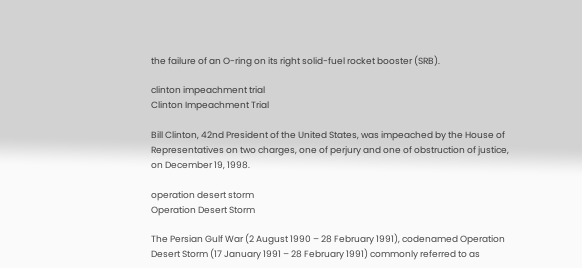the failure of an O-ring on its right solid-fuel rocket booster (SRB).

clinton impeachment trial
Clinton Impeachment Trial

Bill Clinton, 42nd President of the United States, was impeached by the House of Representatives on two charges, one of perjury and one of obstruction of justice, on December 19, 1998.

operation desert storm
Operation Desert Storm

The Persian Gulf War (2 August 1990 – 28 February 1991), codenamed Operation Desert Storm (17 January 1991 – 28 February 1991) commonly referred to as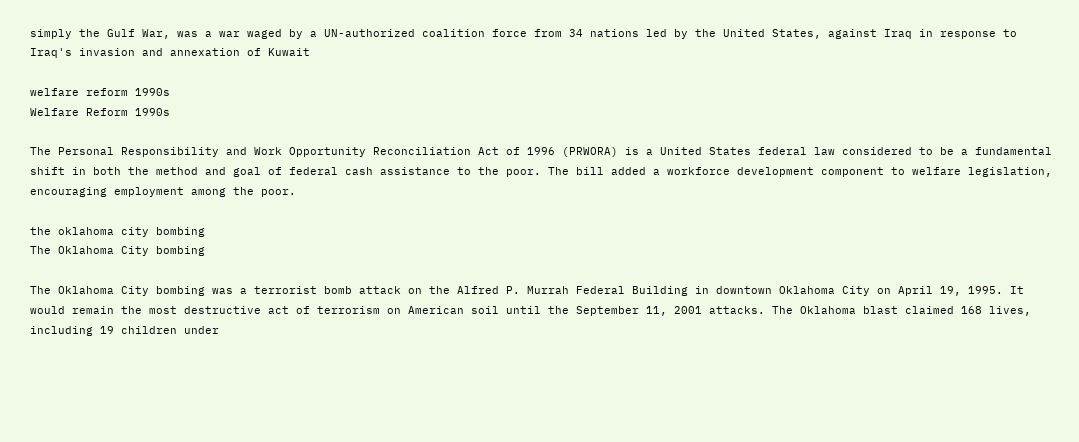simply the Gulf War, was a war waged by a UN-authorized coalition force from 34 nations led by the United States, against Iraq in response to Iraq's invasion and annexation of Kuwait

welfare reform 1990s
Welfare Reform 1990s

The Personal Responsibility and Work Opportunity Reconciliation Act of 1996 (PRWORA) is a United States federal law considered to be a fundamental shift in both the method and goal of federal cash assistance to the poor. The bill added a workforce development component to welfare legislation, encouraging employment among the poor.

the oklahoma city bombing
The Oklahoma City bombing

The Oklahoma City bombing was a terrorist bomb attack on the Alfred P. Murrah Federal Building in downtown Oklahoma City on April 19, 1995. It would remain the most destructive act of terrorism on American soil until the September 11, 2001 attacks. The Oklahoma blast claimed 168 lives, including 19 children under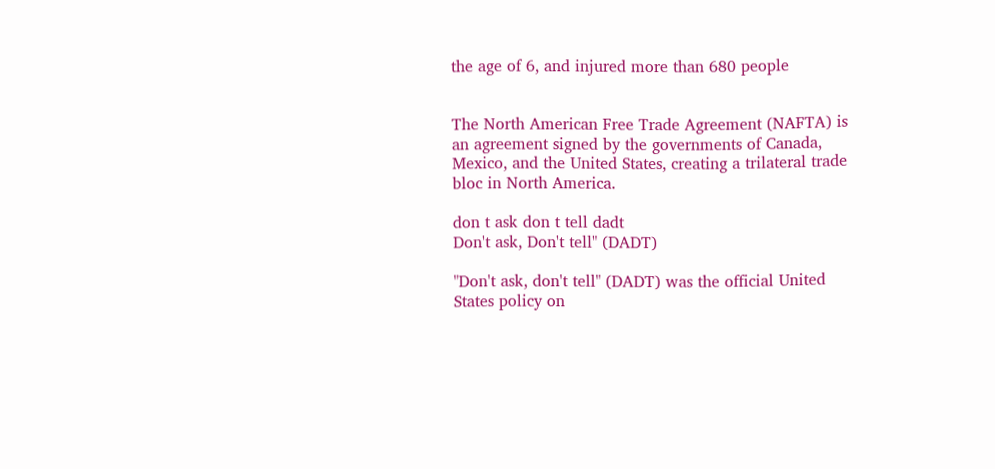the age of 6, and injured more than 680 people


The North American Free Trade Agreement (NAFTA) is an agreement signed by the governments of Canada, Mexico, and the United States, creating a trilateral trade bloc in North America.

don t ask don t tell dadt
Don't ask, Don't tell" (DADT)

"Don't ask, don't tell" (DADT) was the official United States policy on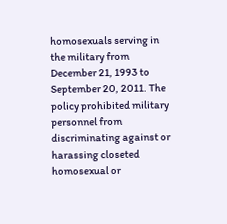homosexuals serving in the military from December 21, 1993 to September 20, 2011. The policy prohibited military personnel from discriminating against or harassing closeted homosexual or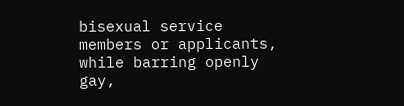bisexual service members or applicants, while barring openly gay,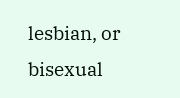lesbian, or bisexual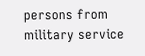persons from military service